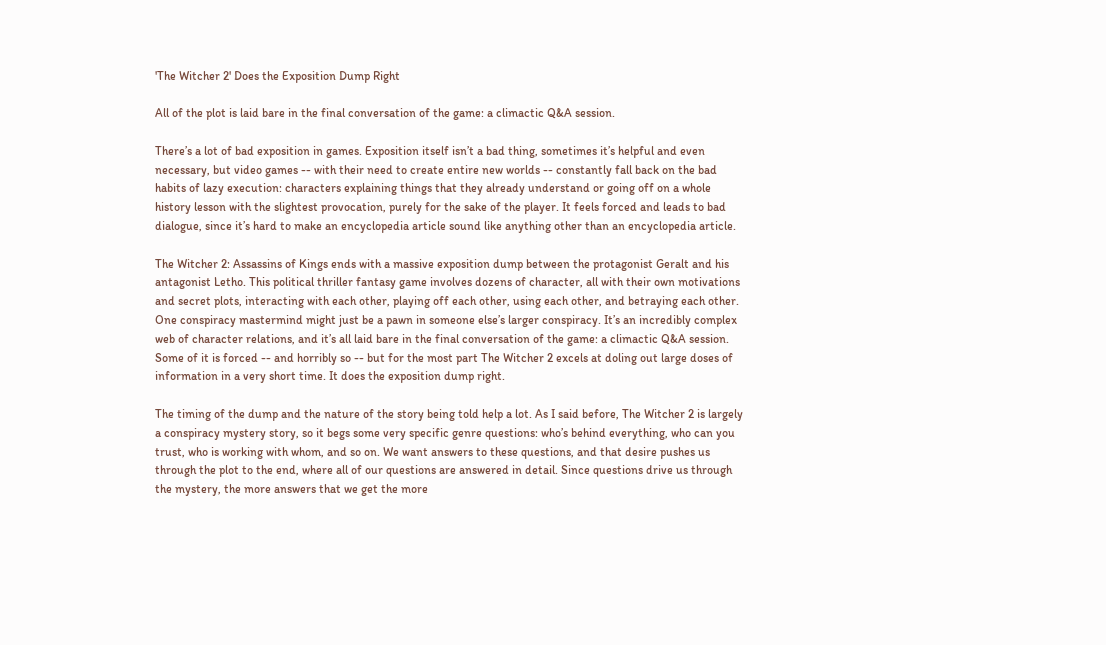'The Witcher 2' Does the Exposition Dump Right

All of the plot is laid bare in the final conversation of the game: a climactic Q&A session.

There’s a lot of bad exposition in games. Exposition itself isn’t a bad thing, sometimes it’s helpful and even necessary, but video games -- with their need to create entire new worlds -- constantly fall back on the bad habits of lazy execution: characters explaining things that they already understand or going off on a whole history lesson with the slightest provocation, purely for the sake of the player. It feels forced and leads to bad dialogue, since it’s hard to make an encyclopedia article sound like anything other than an encyclopedia article.

The Witcher 2: Assassins of Kings ends with a massive exposition dump between the protagonist Geralt and his antagonist Letho. This political thriller fantasy game involves dozens of character, all with their own motivations and secret plots, interacting with each other, playing off each other, using each other, and betraying each other. One conspiracy mastermind might just be a pawn in someone else’s larger conspiracy. It’s an incredibly complex web of character relations, and it’s all laid bare in the final conversation of the game: a climactic Q&A session. Some of it is forced -- and horribly so -- but for the most part The Witcher 2 excels at doling out large doses of information in a very short time. It does the exposition dump right.

The timing of the dump and the nature of the story being told help a lot. As I said before, The Witcher 2 is largely a conspiracy mystery story, so it begs some very specific genre questions: who’s behind everything, who can you trust, who is working with whom, and so on. We want answers to these questions, and that desire pushes us through the plot to the end, where all of our questions are answered in detail. Since questions drive us through the mystery, the more answers that we get the more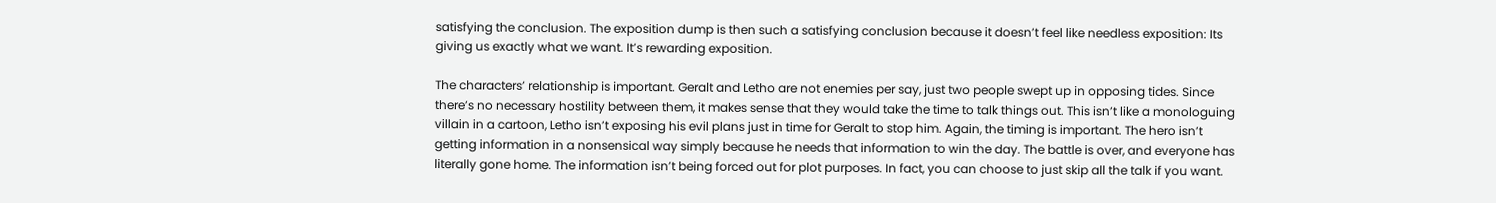satisfying the conclusion. The exposition dump is then such a satisfying conclusion because it doesn’t feel like needless exposition: Its giving us exactly what we want. It’s rewarding exposition.

The characters’ relationship is important. Geralt and Letho are not enemies per say, just two people swept up in opposing tides. Since there’s no necessary hostility between them, it makes sense that they would take the time to talk things out. This isn’t like a monologuing villain in a cartoon, Letho isn’t exposing his evil plans just in time for Geralt to stop him. Again, the timing is important. The hero isn’t getting information in a nonsensical way simply because he needs that information to win the day. The battle is over, and everyone has literally gone home. The information isn’t being forced out for plot purposes. In fact, you can choose to just skip all the talk if you want.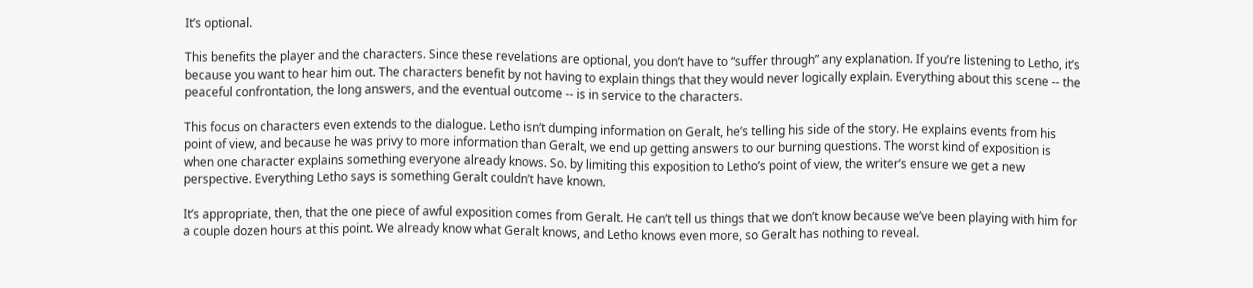It’s optional.

This benefits the player and the characters. Since these revelations are optional, you don’t have to “suffer through” any explanation. If you’re listening to Letho, it’s because you want to hear him out. The characters benefit by not having to explain things that they would never logically explain. Everything about this scene -- the peaceful confrontation, the long answers, and the eventual outcome -- is in service to the characters.

This focus on characters even extends to the dialogue. Letho isn’t dumping information on Geralt, he’s telling his side of the story. He explains events from his point of view, and because he was privy to more information than Geralt, we end up getting answers to our burning questions. The worst kind of exposition is when one character explains something everyone already knows. So. by limiting this exposition to Letho’s point of view, the writer’s ensure we get a new perspective. Everything Letho says is something Geralt couldn’t have known.

It’s appropriate, then, that the one piece of awful exposition comes from Geralt. He can’t tell us things that we don’t know because we’ve been playing with him for a couple dozen hours at this point. We already know what Geralt knows, and Letho knows even more, so Geralt has nothing to reveal.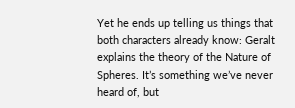Yet he ends up telling us things that both characters already know: Geralt explains the theory of the Nature of Spheres. It’s something we’ve never heard of, but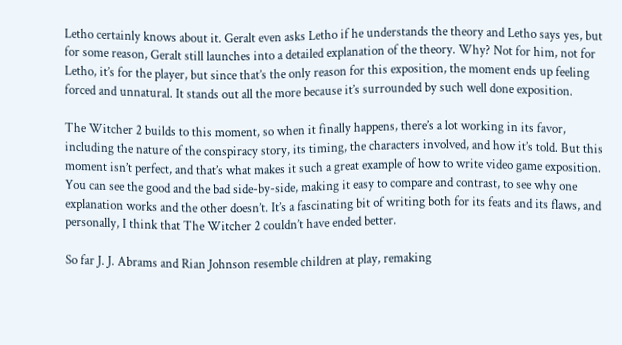Letho certainly knows about it. Geralt even asks Letho if he understands the theory and Letho says yes, but for some reason, Geralt still launches into a detailed explanation of the theory. Why? Not for him, not for Letho, it’s for the player, but since that’s the only reason for this exposition, the moment ends up feeling forced and unnatural. It stands out all the more because it’s surrounded by such well done exposition.

The Witcher 2 builds to this moment, so when it finally happens, there’s a lot working in its favor, including the nature of the conspiracy story, its timing, the characters involved, and how it’s told. But this moment isn’t perfect, and that’s what makes it such a great example of how to write video game exposition. You can see the good and the bad side-by-side, making it easy to compare and contrast, to see why one explanation works and the other doesn’t. It’s a fascinating bit of writing both for its feats and its flaws, and personally, I think that The Witcher 2 couldn’t have ended better.

So far J. J. Abrams and Rian Johnson resemble children at play, remaking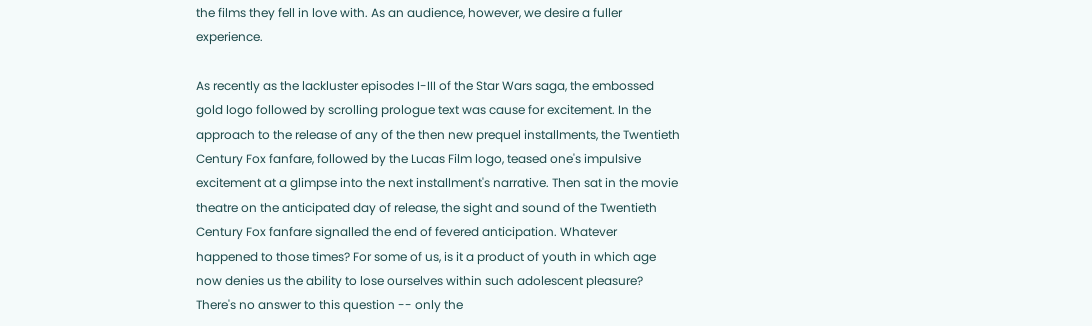the films they fell in love with. As an audience, however, we desire a fuller experience.

As recently as the lackluster episodes I-III of the Star Wars saga, the embossed gold logo followed by scrolling prologue text was cause for excitement. In the approach to the release of any of the then new prequel installments, the Twentieth Century Fox fanfare, followed by the Lucas Film logo, teased one's impulsive excitement at a glimpse into the next installment's narrative. Then sat in the movie theatre on the anticipated day of release, the sight and sound of the Twentieth Century Fox fanfare signalled the end of fevered anticipation. Whatever happened to those times? For some of us, is it a product of youth in which age now denies us the ability to lose ourselves within such adolescent pleasure? There's no answer to this question -- only the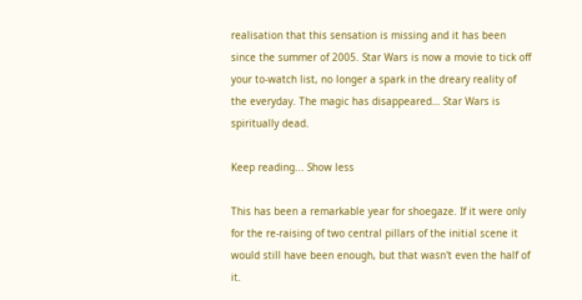realisation that this sensation is missing and it has been since the summer of 2005. Star Wars is now a movie to tick off your to-watch list, no longer a spark in the dreary reality of the everyday. The magic has disappeared… Star Wars is spiritually dead.

Keep reading... Show less

This has been a remarkable year for shoegaze. If it were only for the re-raising of two central pillars of the initial scene it would still have been enough, but that wasn't even the half of it.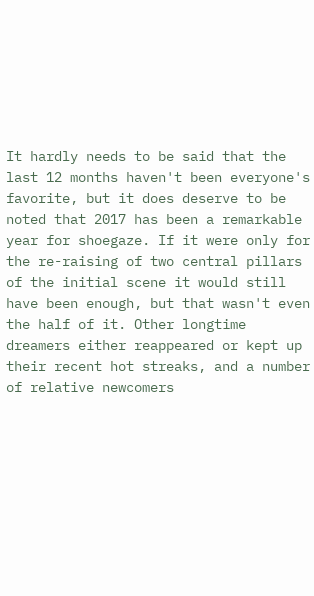It hardly needs to be said that the last 12 months haven't been everyone's favorite, but it does deserve to be noted that 2017 has been a remarkable year for shoegaze. If it were only for the re-raising of two central pillars of the initial scene it would still have been enough, but that wasn't even the half of it. Other longtime dreamers either reappeared or kept up their recent hot streaks, and a number of relative newcomers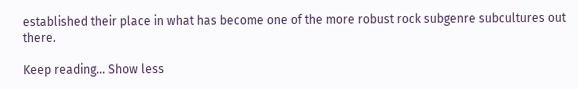established their place in what has become one of the more robust rock subgenre subcultures out there.

Keep reading... Show less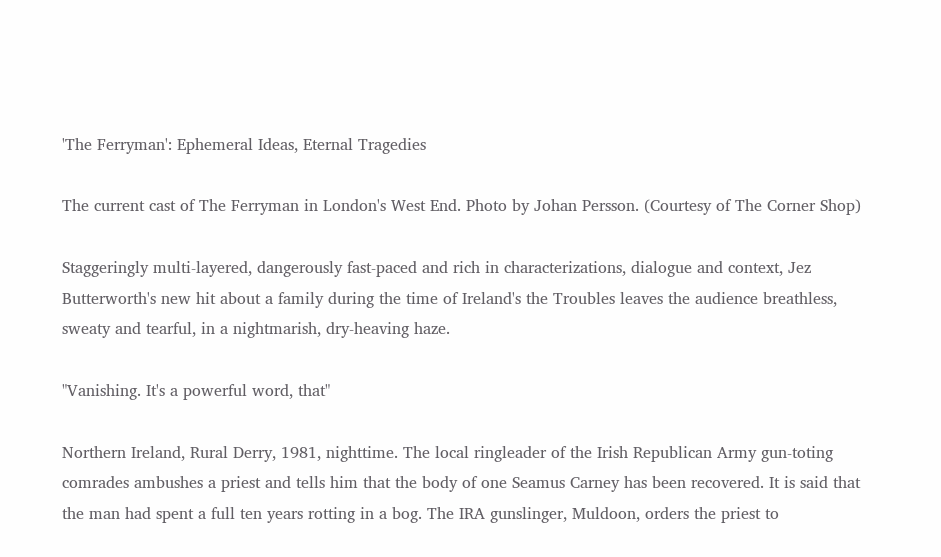'The Ferryman': Ephemeral Ideas, Eternal Tragedies

The current cast of The Ferryman in London's West End. Photo by Johan Persson. (Courtesy of The Corner Shop)

Staggeringly multi-layered, dangerously fast-paced and rich in characterizations, dialogue and context, Jez Butterworth's new hit about a family during the time of Ireland's the Troubles leaves the audience breathless, sweaty and tearful, in a nightmarish, dry-heaving haze.

"Vanishing. It's a powerful word, that"

Northern Ireland, Rural Derry, 1981, nighttime. The local ringleader of the Irish Republican Army gun-toting comrades ambushes a priest and tells him that the body of one Seamus Carney has been recovered. It is said that the man had spent a full ten years rotting in a bog. The IRA gunslinger, Muldoon, orders the priest to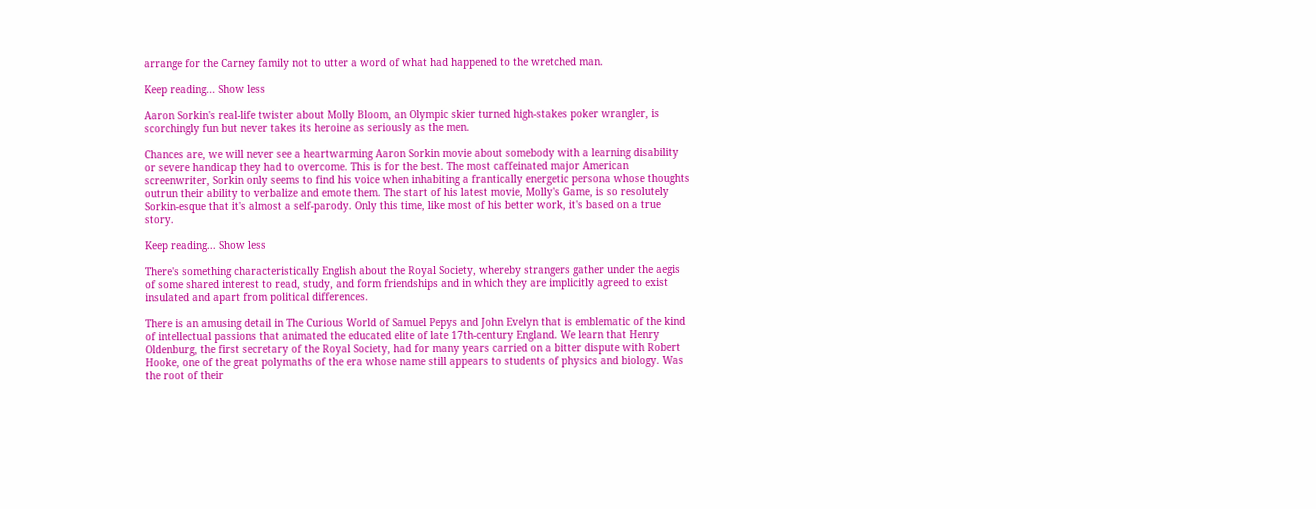arrange for the Carney family not to utter a word of what had happened to the wretched man.

Keep reading... Show less

Aaron Sorkin's real-life twister about Molly Bloom, an Olympic skier turned high-stakes poker wrangler, is scorchingly fun but never takes its heroine as seriously as the men.

Chances are, we will never see a heartwarming Aaron Sorkin movie about somebody with a learning disability or severe handicap they had to overcome. This is for the best. The most caffeinated major American screenwriter, Sorkin only seems to find his voice when inhabiting a frantically energetic persona whose thoughts outrun their ability to verbalize and emote them. The start of his latest movie, Molly's Game, is so resolutely Sorkin-esque that it's almost a self-parody. Only this time, like most of his better work, it's based on a true story.

Keep reading... Show less

There's something characteristically English about the Royal Society, whereby strangers gather under the aegis of some shared interest to read, study, and form friendships and in which they are implicitly agreed to exist insulated and apart from political differences.

There is an amusing detail in The Curious World of Samuel Pepys and John Evelyn that is emblematic of the kind of intellectual passions that animated the educated elite of late 17th-century England. We learn that Henry Oldenburg, the first secretary of the Royal Society, had for many years carried on a bitter dispute with Robert Hooke, one of the great polymaths of the era whose name still appears to students of physics and biology. Was the root of their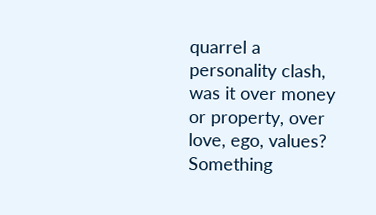quarrel a personality clash, was it over money or property, over love, ego, values? Something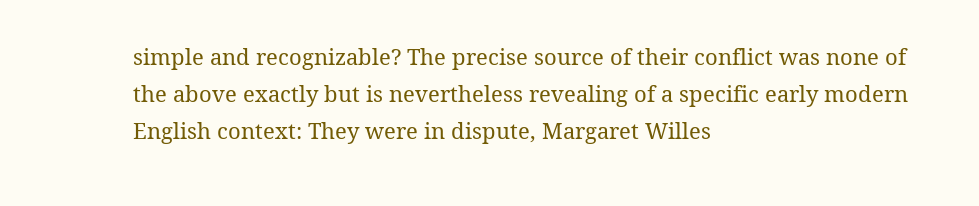simple and recognizable? The precise source of their conflict was none of the above exactly but is nevertheless revealing of a specific early modern English context: They were in dispute, Margaret Willes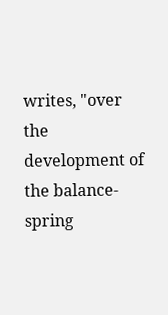writes, "over the development of the balance-spring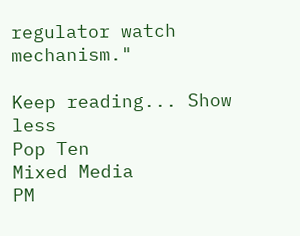regulator watch mechanism."

Keep reading... Show less
Pop Ten
Mixed Media
PM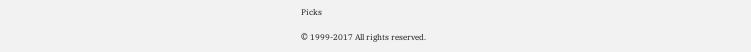Picks

© 1999-2017 All rights reserved.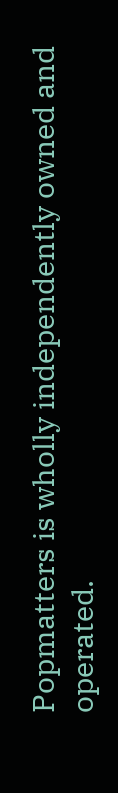Popmatters is wholly independently owned and operated.